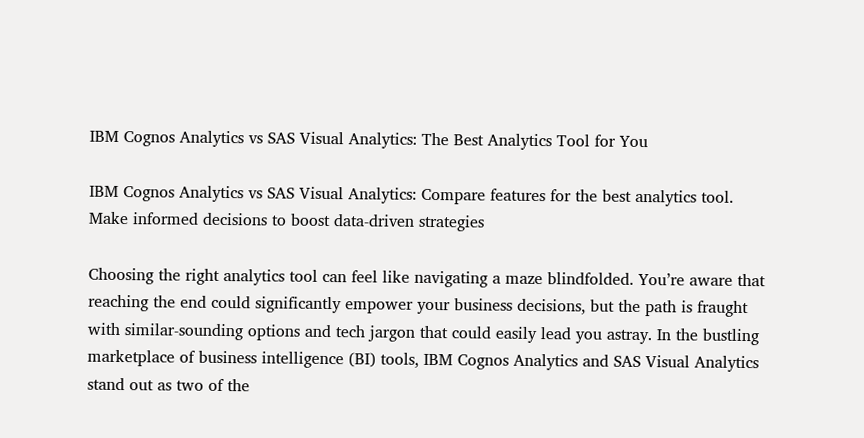IBM Cognos Analytics vs SAS Visual Analytics: The Best Analytics Tool for You

IBM Cognos Analytics vs SAS Visual Analytics: Compare features for the best analytics tool. Make informed decisions to boost data-driven strategies

Choosing the right analytics tool can feel like navigating a maze blindfolded. You’re aware that reaching the end could significantly empower your business decisions, but the path is fraught with similar-sounding options and tech jargon that could easily lead you astray. In the bustling marketplace of business intelligence (BI) tools, IBM Cognos Analytics and SAS Visual Analytics stand out as two of the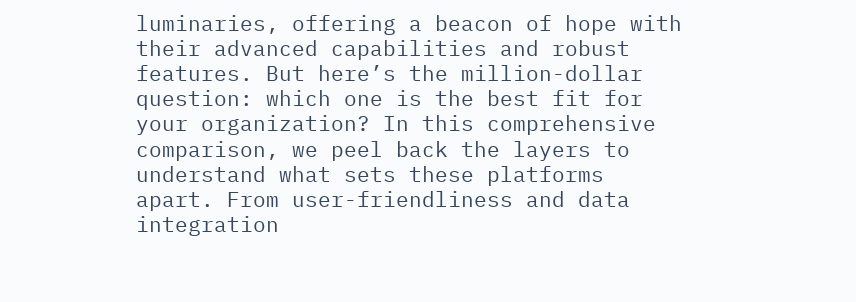luminaries, offering a beacon of hope with their advanced capabilities and robust features. But here’s the million-dollar question: which one is the best fit for your organization? In this comprehensive comparison, we peel back the layers to understand what sets these platforms apart. From user-friendliness and data integration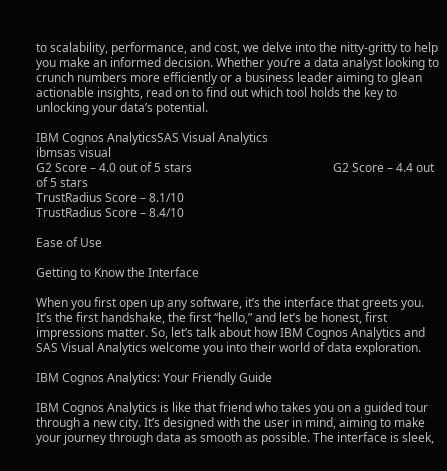to scalability, performance, and cost, we delve into the nitty-gritty to help you make an informed decision. Whether you’re a data analyst looking to crunch numbers more efficiently or a business leader aiming to glean actionable insights, read on to find out which tool holds the key to unlocking your data’s potential.

IBM Cognos AnalyticsSAS Visual Analytics
ibmsas visual
G2 Score – 4.0 out of 5 stars                                               G2 Score – 4.4 out of 5 stars
TrustRadius Score – 8.1/10                                                                                                          TrustRadius Score – 8.4/10

Ease of Use

Getting to Know the Interface

When you first open up any software, it’s the interface that greets you. It’s the first handshake, the first “hello,” and let’s be honest, first impressions matter. So, let’s talk about how IBM Cognos Analytics and SAS Visual Analytics welcome you into their world of data exploration.

IBM Cognos Analytics: Your Friendly Guide

IBM Cognos Analytics is like that friend who takes you on a guided tour through a new city. It’s designed with the user in mind, aiming to make your journey through data as smooth as possible. The interface is sleek,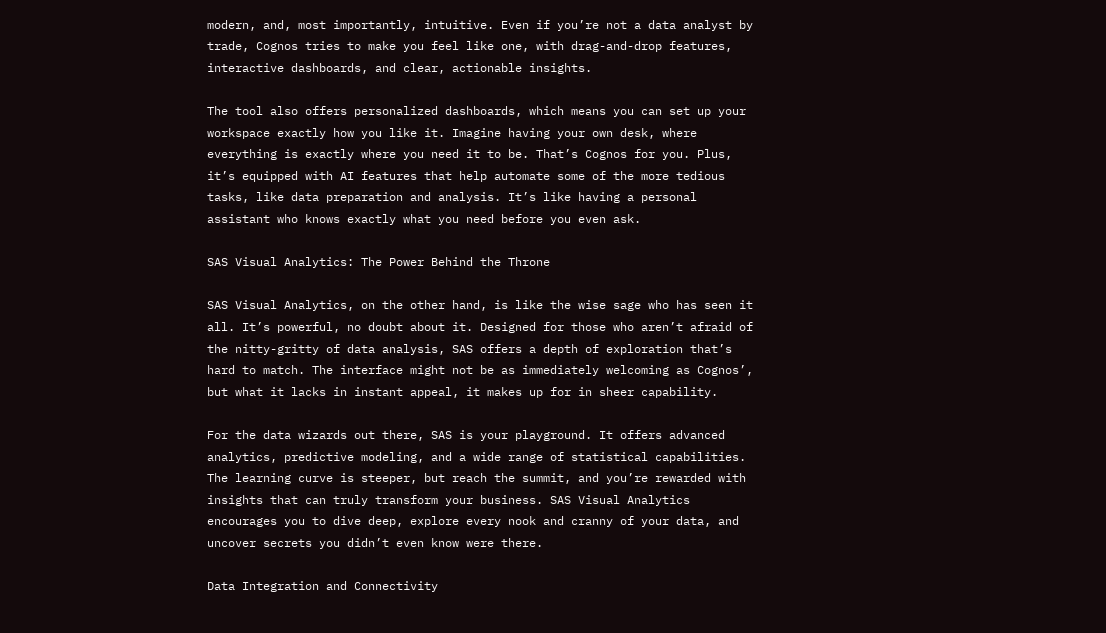modern, and, most importantly, intuitive. Even if you’re not a data analyst by trade, Cognos tries to make you feel like one, with drag-and-drop features, interactive dashboards, and clear, actionable insights.

The tool also offers personalized dashboards, which means you can set up your workspace exactly how you like it. Imagine having your own desk, where everything is exactly where you need it to be. That’s Cognos for you. Plus, it’s equipped with AI features that help automate some of the more tedious tasks, like data preparation and analysis. It’s like having a personal assistant who knows exactly what you need before you even ask.

SAS Visual Analytics: The Power Behind the Throne

SAS Visual Analytics, on the other hand, is like the wise sage who has seen it all. It’s powerful, no doubt about it. Designed for those who aren’t afraid of the nitty-gritty of data analysis, SAS offers a depth of exploration that’s hard to match. The interface might not be as immediately welcoming as Cognos’, but what it lacks in instant appeal, it makes up for in sheer capability.

For the data wizards out there, SAS is your playground. It offers advanced analytics, predictive modeling, and a wide range of statistical capabilities. The learning curve is steeper, but reach the summit, and you’re rewarded with insights that can truly transform your business. SAS Visual Analytics encourages you to dive deep, explore every nook and cranny of your data, and uncover secrets you didn’t even know were there.

Data Integration and Connectivity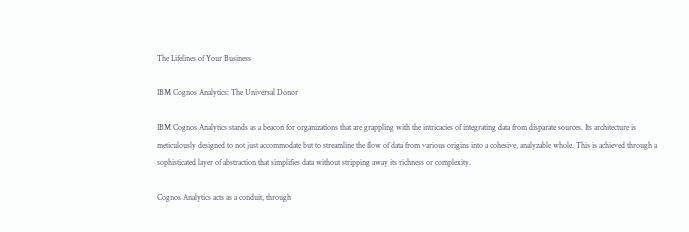The Lifelines of Your Business

IBM Cognos Analytics: The Universal Donor

IBM Cognos Analytics stands as a beacon for organizations that are grappling with the intricacies of integrating data from disparate sources. Its architecture is meticulously designed to not just accommodate but to streamline the flow of data from various origins into a cohesive, analyzable whole. This is achieved through a sophisticated layer of abstraction that simplifies data without stripping away its richness or complexity.

Cognos Analytics acts as a conduit, through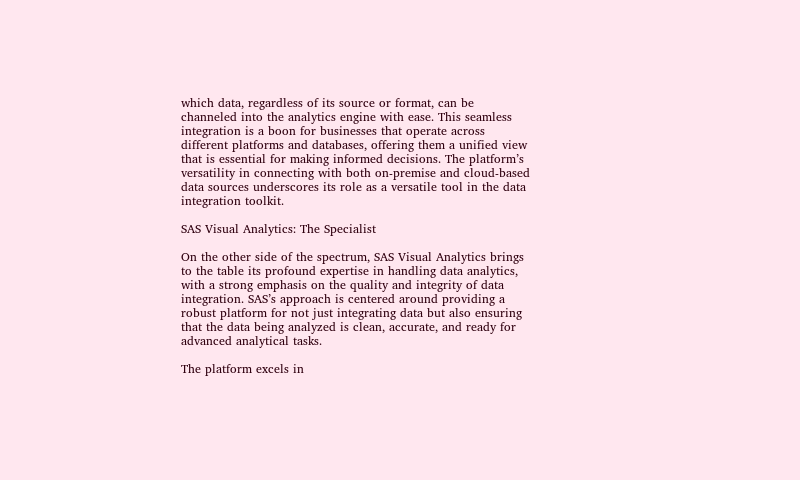which data, regardless of its source or format, can be channeled into the analytics engine with ease. This seamless integration is a boon for businesses that operate across different platforms and databases, offering them a unified view that is essential for making informed decisions. The platform’s versatility in connecting with both on-premise and cloud-based data sources underscores its role as a versatile tool in the data integration toolkit.

SAS Visual Analytics: The Specialist

On the other side of the spectrum, SAS Visual Analytics brings to the table its profound expertise in handling data analytics, with a strong emphasis on the quality and integrity of data integration. SAS’s approach is centered around providing a robust platform for not just integrating data but also ensuring that the data being analyzed is clean, accurate, and ready for advanced analytical tasks.

The platform excels in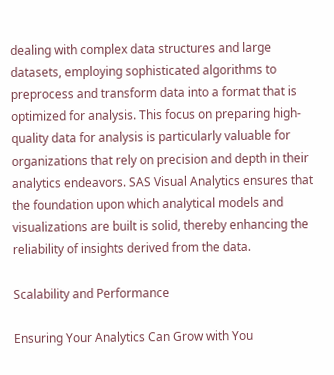dealing with complex data structures and large datasets, employing sophisticated algorithms to preprocess and transform data into a format that is optimized for analysis. This focus on preparing high-quality data for analysis is particularly valuable for organizations that rely on precision and depth in their analytics endeavors. SAS Visual Analytics ensures that the foundation upon which analytical models and visualizations are built is solid, thereby enhancing the reliability of insights derived from the data.

Scalability and Performance

Ensuring Your Analytics Can Grow with You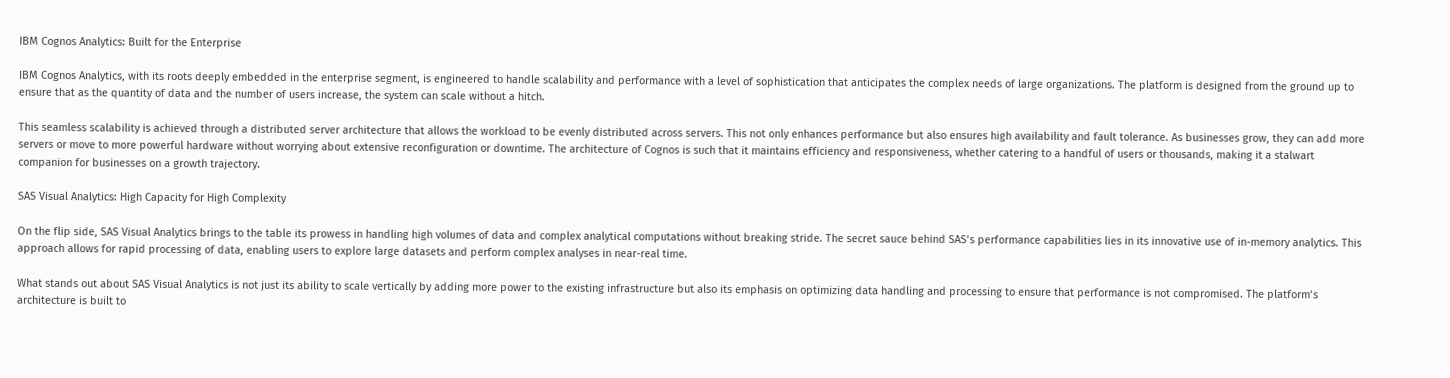IBM Cognos Analytics: Built for the Enterprise

IBM Cognos Analytics, with its roots deeply embedded in the enterprise segment, is engineered to handle scalability and performance with a level of sophistication that anticipates the complex needs of large organizations. The platform is designed from the ground up to ensure that as the quantity of data and the number of users increase, the system can scale without a hitch.

This seamless scalability is achieved through a distributed server architecture that allows the workload to be evenly distributed across servers. This not only enhances performance but also ensures high availability and fault tolerance. As businesses grow, they can add more servers or move to more powerful hardware without worrying about extensive reconfiguration or downtime. The architecture of Cognos is such that it maintains efficiency and responsiveness, whether catering to a handful of users or thousands, making it a stalwart companion for businesses on a growth trajectory.

SAS Visual Analytics: High Capacity for High Complexity

On the flip side, SAS Visual Analytics brings to the table its prowess in handling high volumes of data and complex analytical computations without breaking stride. The secret sauce behind SAS’s performance capabilities lies in its innovative use of in-memory analytics. This approach allows for rapid processing of data, enabling users to explore large datasets and perform complex analyses in near-real time.

What stands out about SAS Visual Analytics is not just its ability to scale vertically by adding more power to the existing infrastructure but also its emphasis on optimizing data handling and processing to ensure that performance is not compromised. The platform’s architecture is built to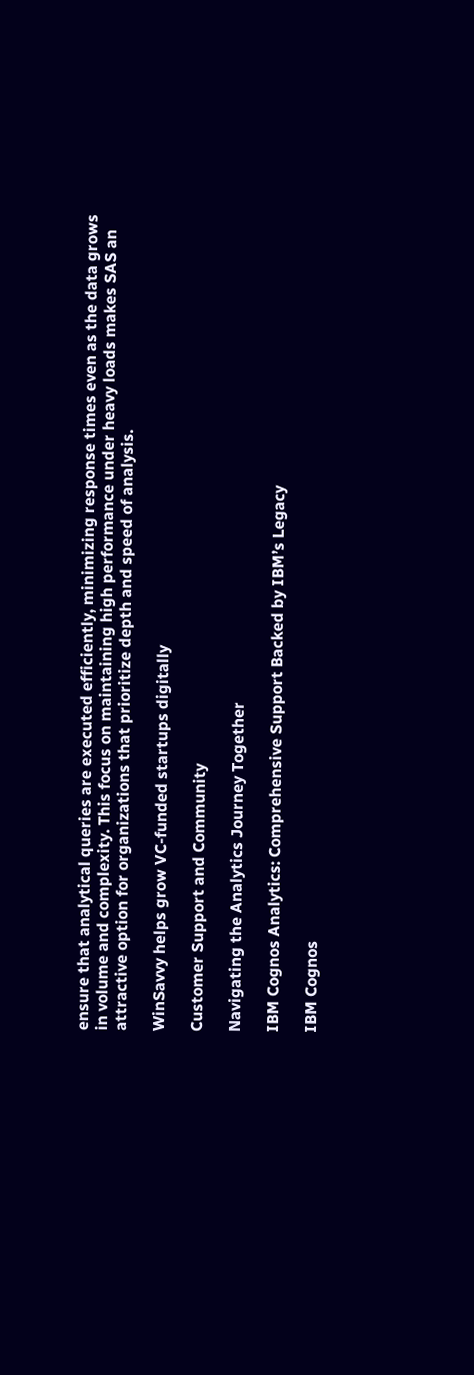ensure that analytical queries are executed efficiently, minimizing response times even as the data grows in volume and complexity. This focus on maintaining high performance under heavy loads makes SAS an attractive option for organizations that prioritize depth and speed of analysis.

WinSavvy helps grow VC-funded startups digitally

Customer Support and Community

Navigating the Analytics Journey Together

IBM Cognos Analytics: Comprehensive Support Backed by IBM’s Legacy

IBM Cognos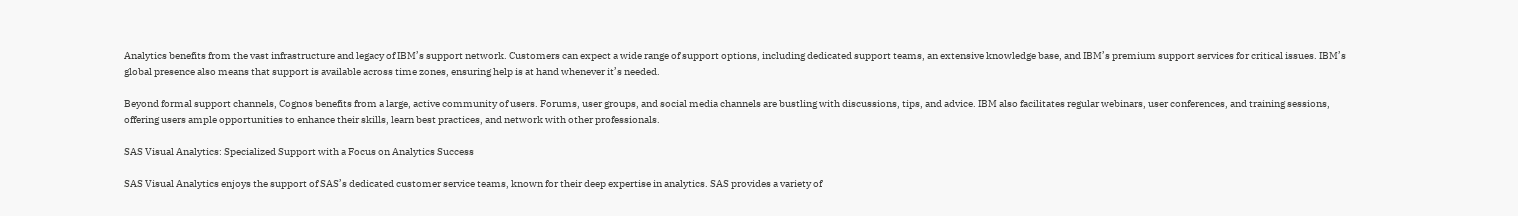Analytics benefits from the vast infrastructure and legacy of IBM’s support network. Customers can expect a wide range of support options, including dedicated support teams, an extensive knowledge base, and IBM’s premium support services for critical issues. IBM’s global presence also means that support is available across time zones, ensuring help is at hand whenever it’s needed.

Beyond formal support channels, Cognos benefits from a large, active community of users. Forums, user groups, and social media channels are bustling with discussions, tips, and advice. IBM also facilitates regular webinars, user conferences, and training sessions, offering users ample opportunities to enhance their skills, learn best practices, and network with other professionals.

SAS Visual Analytics: Specialized Support with a Focus on Analytics Success

SAS Visual Analytics enjoys the support of SAS’s dedicated customer service teams, known for their deep expertise in analytics. SAS provides a variety of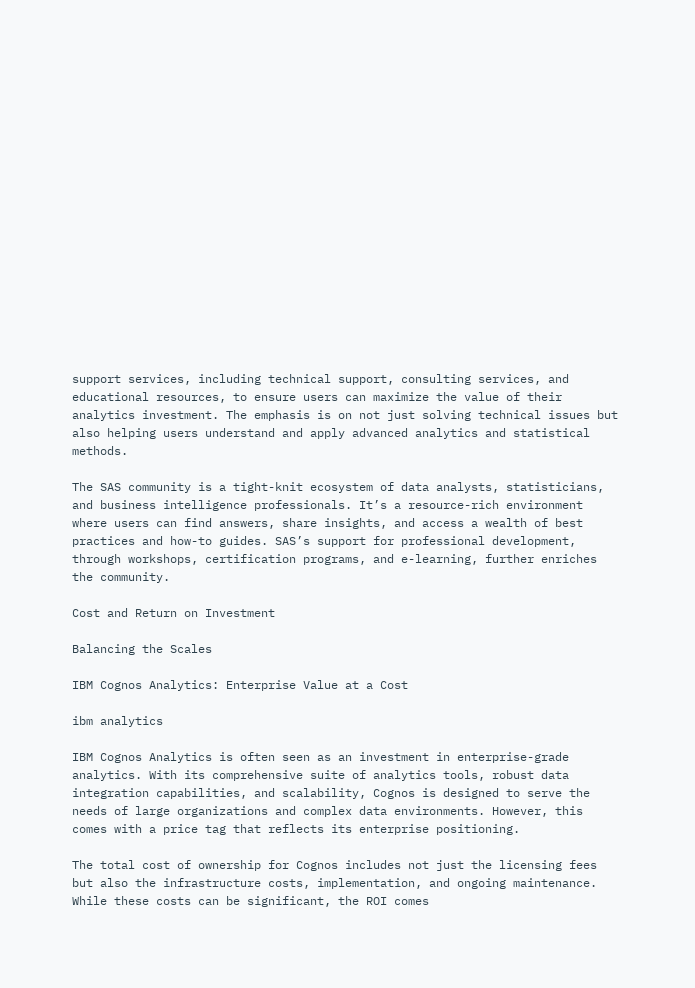support services, including technical support, consulting services, and educational resources, to ensure users can maximize the value of their analytics investment. The emphasis is on not just solving technical issues but also helping users understand and apply advanced analytics and statistical methods.

The SAS community is a tight-knit ecosystem of data analysts, statisticians, and business intelligence professionals. It’s a resource-rich environment where users can find answers, share insights, and access a wealth of best practices and how-to guides. SAS’s support for professional development, through workshops, certification programs, and e-learning, further enriches the community.

Cost and Return on Investment

Balancing the Scales

IBM Cognos Analytics: Enterprise Value at a Cost

ibm analytics

IBM Cognos Analytics is often seen as an investment in enterprise-grade analytics. With its comprehensive suite of analytics tools, robust data integration capabilities, and scalability, Cognos is designed to serve the needs of large organizations and complex data environments. However, this comes with a price tag that reflects its enterprise positioning.

The total cost of ownership for Cognos includes not just the licensing fees but also the infrastructure costs, implementation, and ongoing maintenance. While these costs can be significant, the ROI comes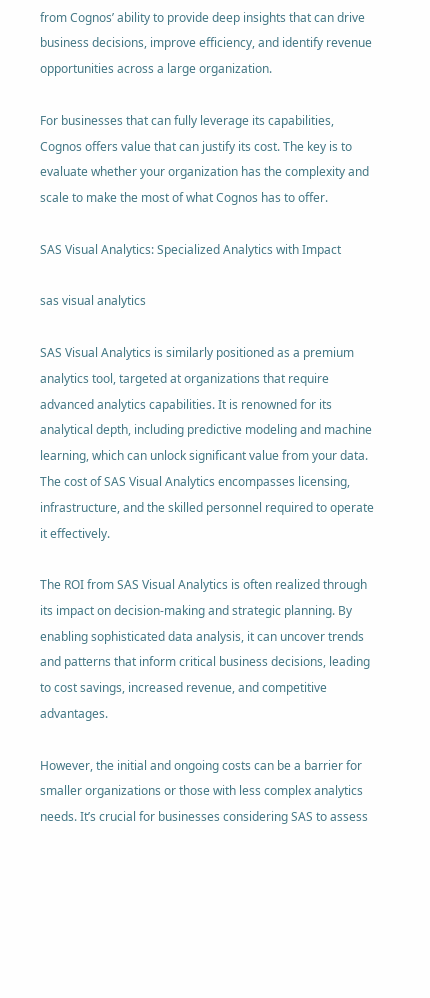from Cognos’ ability to provide deep insights that can drive business decisions, improve efficiency, and identify revenue opportunities across a large organization.

For businesses that can fully leverage its capabilities, Cognos offers value that can justify its cost. The key is to evaluate whether your organization has the complexity and scale to make the most of what Cognos has to offer.

SAS Visual Analytics: Specialized Analytics with Impact

sas visual analytics

SAS Visual Analytics is similarly positioned as a premium analytics tool, targeted at organizations that require advanced analytics capabilities. It is renowned for its analytical depth, including predictive modeling and machine learning, which can unlock significant value from your data. The cost of SAS Visual Analytics encompasses licensing, infrastructure, and the skilled personnel required to operate it effectively.

The ROI from SAS Visual Analytics is often realized through its impact on decision-making and strategic planning. By enabling sophisticated data analysis, it can uncover trends and patterns that inform critical business decisions, leading to cost savings, increased revenue, and competitive advantages.

However, the initial and ongoing costs can be a barrier for smaller organizations or those with less complex analytics needs. It’s crucial for businesses considering SAS to assess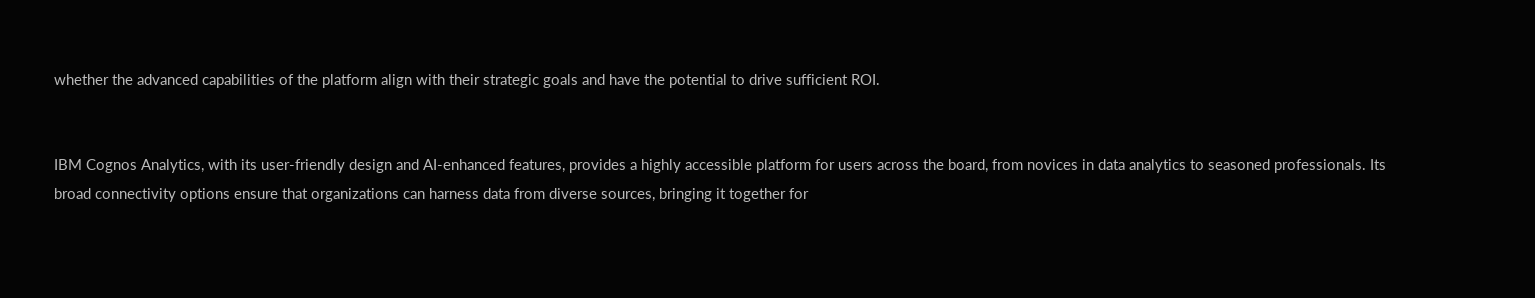whether the advanced capabilities of the platform align with their strategic goals and have the potential to drive sufficient ROI.


IBM Cognos Analytics, with its user-friendly design and AI-enhanced features, provides a highly accessible platform for users across the board, from novices in data analytics to seasoned professionals. Its broad connectivity options ensure that organizations can harness data from diverse sources, bringing it together for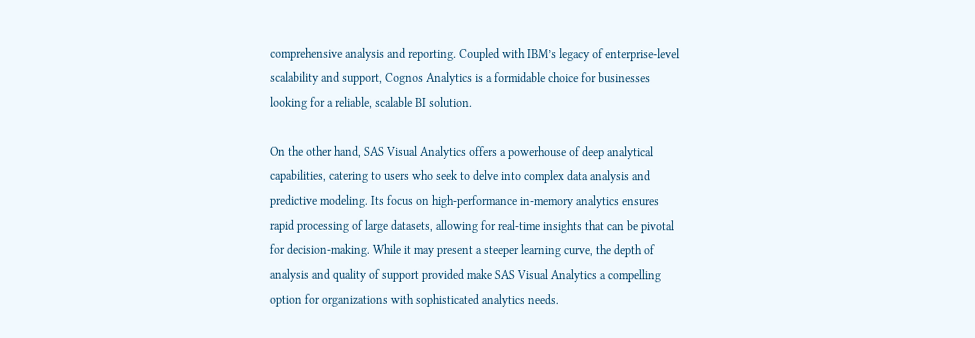comprehensive analysis and reporting. Coupled with IBM’s legacy of enterprise-level scalability and support, Cognos Analytics is a formidable choice for businesses looking for a reliable, scalable BI solution.

On the other hand, SAS Visual Analytics offers a powerhouse of deep analytical capabilities, catering to users who seek to delve into complex data analysis and predictive modeling. Its focus on high-performance in-memory analytics ensures rapid processing of large datasets, allowing for real-time insights that can be pivotal for decision-making. While it may present a steeper learning curve, the depth of analysis and quality of support provided make SAS Visual Analytics a compelling option for organizations with sophisticated analytics needs.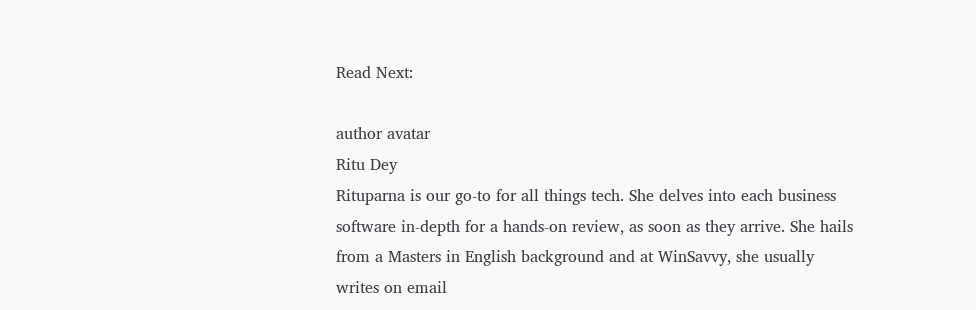Read Next:

author avatar
Ritu Dey
Rituparna is our go-to for all things tech. She delves into each business software in-depth for a hands-on review, as soon as they arrive. She hails from a Masters in English background and at WinSavvy, she usually writes on email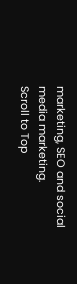marketing, SEO and social media marketing.
Scroll to Top